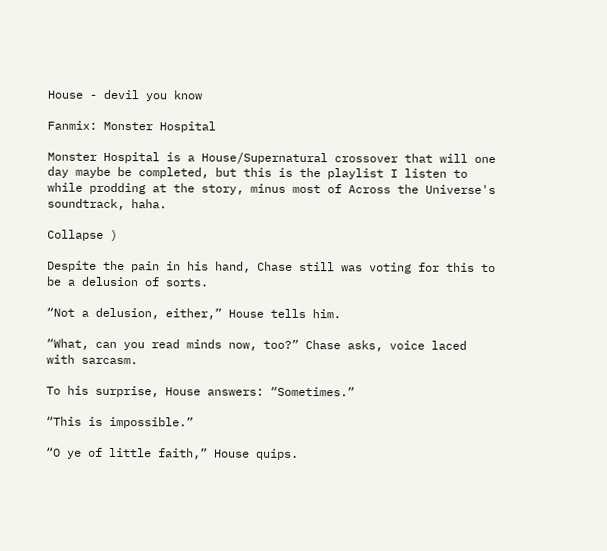House - devil you know

Fanmix: Monster Hospital

Monster Hospital is a House/Supernatural crossover that will one day maybe be completed, but this is the playlist I listen to while prodding at the story, minus most of Across the Universe's soundtrack, haha.

Collapse )

Despite the pain in his hand, Chase still was voting for this to be a delusion of sorts.

“Not a delusion, either,” House tells him.

“What, can you read minds now, too?” Chase asks, voice laced with sarcasm.

To his surprise, House answers: “Sometimes.”

“This is impossible.”

“O ye of little faith,” House quips.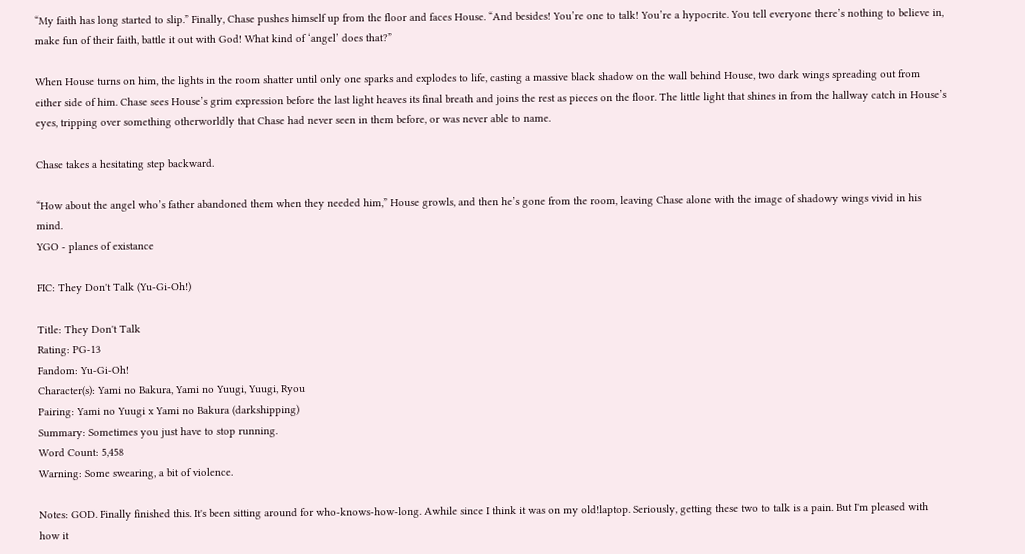“My faith has long started to slip.” Finally, Chase pushes himself up from the floor and faces House. “And besides! You’re one to talk! You’re a hypocrite. You tell everyone there’s nothing to believe in, make fun of their faith, battle it out with God! What kind of ‘angel’ does that?”

When House turns on him, the lights in the room shatter until only one sparks and explodes to life, casting a massive black shadow on the wall behind House, two dark wings spreading out from either side of him. Chase sees House’s grim expression before the last light heaves its final breath and joins the rest as pieces on the floor. The little light that shines in from the hallway catch in House’s eyes, tripping over something otherworldly that Chase had never seen in them before, or was never able to name.

Chase takes a hesitating step backward.

“How about the angel who’s father abandoned them when they needed him,” House growls, and then he’s gone from the room, leaving Chase alone with the image of shadowy wings vivid in his mind.
YGO - planes of existance

FIC: They Don't Talk (Yu-Gi-Oh!)

Title: They Don't Talk
Rating: PG-13
Fandom: Yu-Gi-Oh!
Character(s): Yami no Bakura, Yami no Yuugi, Yuugi, Ryou
Pairing: Yami no Yuugi x Yami no Bakura (darkshipping)
Summary: Sometimes you just have to stop running.
Word Count: 5,458
Warning: Some swearing, a bit of violence.

Notes: GOD. Finally finished this. It's been sitting around for who-knows-how-long. Awhile since I think it was on my old!laptop. Seriously, getting these two to talk is a pain. But I'm pleased with how it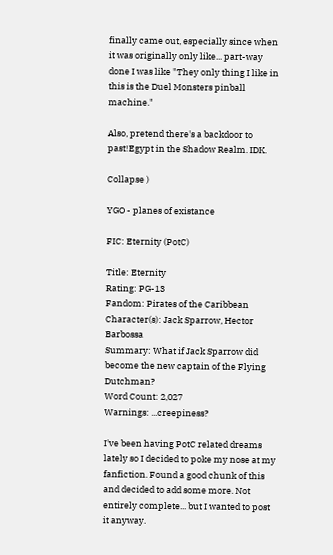finally came out, especially since when it was originally only like... part-way done I was like "They only thing I like in this is the Duel Monsters pinball machine."

Also, pretend there's a backdoor to past!Egypt in the Shadow Realm. IDK.

Collapse )

YGO - planes of existance

FIC: Eternity (PotC)

Title: Eternity
Rating: PG-13
Fandom: Pirates of the Caribbean
Character(s): Jack Sparrow, Hector Barbossa
Summary: What if Jack Sparrow did become the new captain of the Flying Dutchman?
Word Count: 2,027
Warnings: ...creepiness?

I've been having PotC related dreams lately so I decided to poke my nose at my fanfiction. Found a good chunk of this and decided to add some more. Not entirely complete... but I wanted to post it anyway.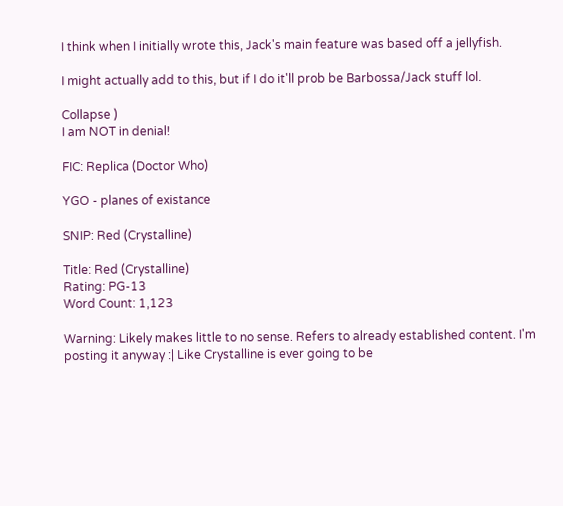I think when I initially wrote this, Jack's main feature was based off a jellyfish.

I might actually add to this, but if I do it'll prob be Barbossa/Jack stuff lol.

Collapse )
I am NOT in denial!

FIC: Replica (Doctor Who)

YGO - planes of existance

SNIP: Red (Crystalline)

Title: Red (Crystalline)
Rating: PG-13
Word Count: 1,123

Warning: Likely makes little to no sense. Refers to already established content. I'm posting it anyway :| Like Crystalline is ever going to be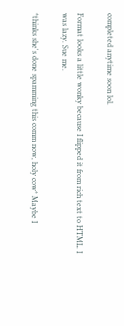completed anytime soon lol.

Format looks a little wonky because I flipped it from rich text to HTML. I was lazy. Sue me.

*thinks she's done spamming this comm now, holy cow* Maybe I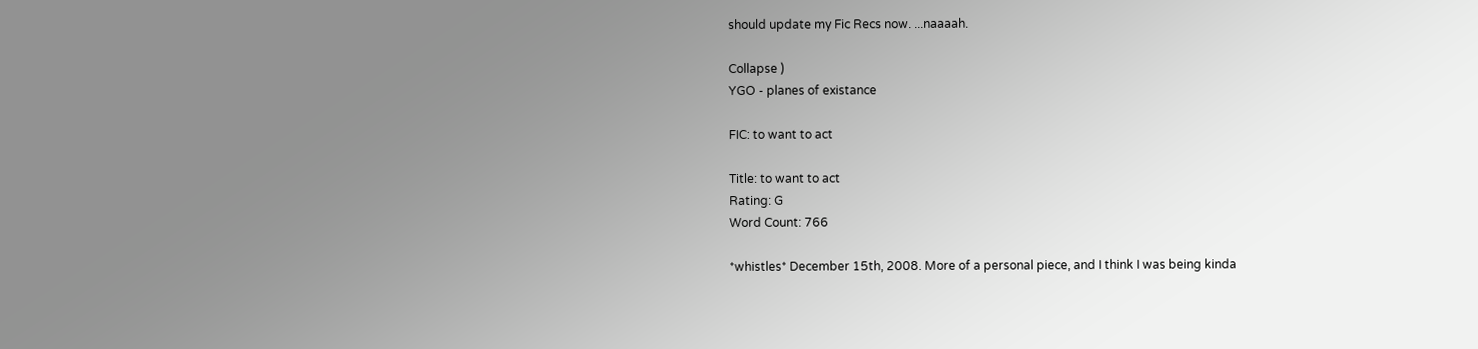should update my Fic Recs now. ...naaaah.

Collapse )
YGO - planes of existance

FIC: to want to act

Title: to want to act
Rating: G
Word Count: 766

*whistles* December 15th, 2008. More of a personal piece, and I think I was being kinda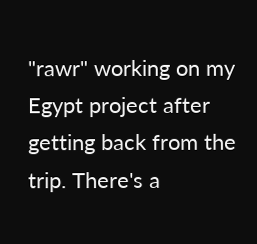"rawr" working on my Egypt project after getting back from the trip. There's a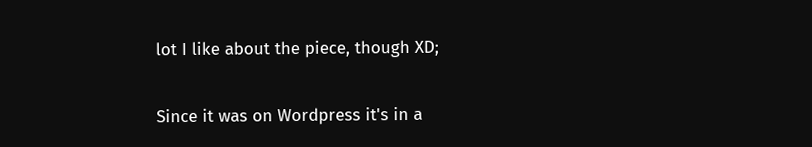lot I like about the piece, though XD;

Since it was on Wordpress it's in a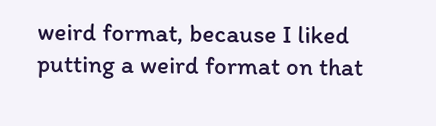weird format, because I liked putting a weird format on that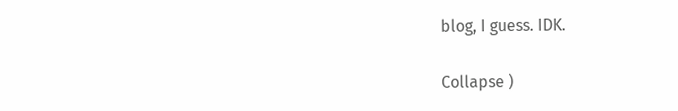blog, I guess. IDK.

Collapse )